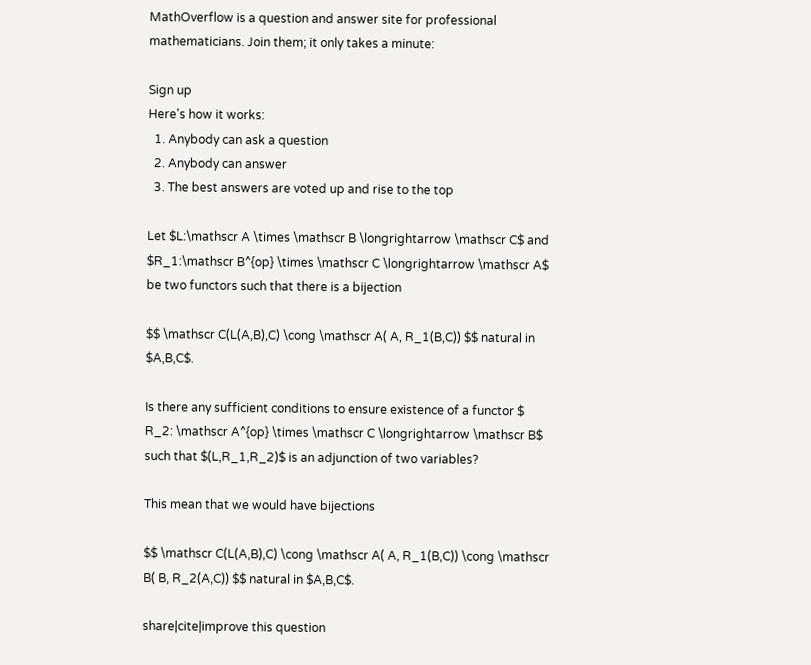MathOverflow is a question and answer site for professional mathematicians. Join them; it only takes a minute:

Sign up
Here's how it works:
  1. Anybody can ask a question
  2. Anybody can answer
  3. The best answers are voted up and rise to the top

Let $L:\mathscr A \times \mathscr B \longrightarrow \mathscr C$ and $R_1:\mathscr B^{op} \times \mathscr C \longrightarrow \mathscr A$ be two functors such that there is a bijection

$$ \mathscr C(L(A,B),C) \cong \mathscr A( A, R_1(B,C)) $$ natural in $A,B,C$.

Is there any sufficient conditions to ensure existence of a functor $ R_2: \mathscr A^{op} \times \mathscr C \longrightarrow \mathscr B$ such that $(L,R_1,R_2)$ is an adjunction of two variables?

This mean that we would have bijections

$$ \mathscr C(L(A,B),C) \cong \mathscr A( A, R_1(B,C)) \cong \mathscr B( B, R_2(A,C)) $$ natural in $A,B,C$.

share|cite|improve this question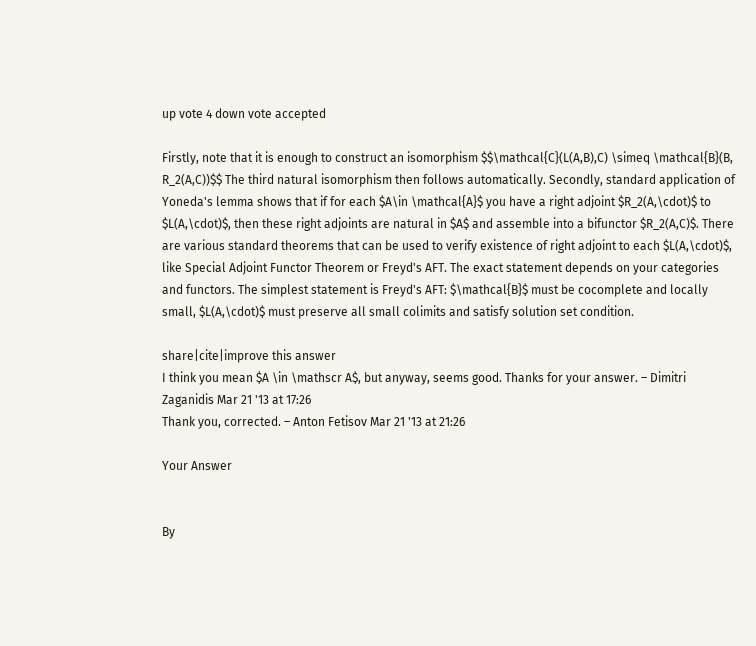up vote 4 down vote accepted

Firstly, note that it is enough to construct an isomorphism $$\mathcal{C}(L(A,B),C) \simeq \mathcal{B}(B, R_2(A,C))$$ The third natural isomorphism then follows automatically. Secondly, standard application of Yoneda's lemma shows that if for each $A\in \mathcal{A}$ you have a right adjoint $R_2(A,\cdot)$ to $L(A,\cdot)$, then these right adjoints are natural in $A$ and assemble into a bifunctor $R_2(A,C)$. There are various standard theorems that can be used to verify existence of right adjoint to each $L(A,\cdot)$, like Special Adjoint Functor Theorem or Freyd's AFT. The exact statement depends on your categories and functors. The simplest statement is Freyd's AFT: $\mathcal{B}$ must be cocomplete and locally small, $L(A,\cdot)$ must preserve all small colimits and satisfy solution set condition.

share|cite|improve this answer
I think you mean $A \in \mathscr A$, but anyway, seems good. Thanks for your answer. – Dimitri Zaganidis Mar 21 '13 at 17:26
Thank you, corrected. – Anton Fetisov Mar 21 '13 at 21:26

Your Answer


By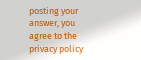posting your answer, you agree to the privacy policy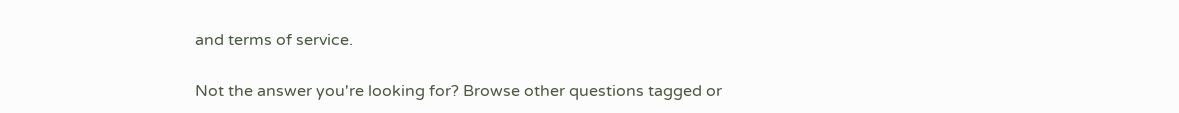and terms of service.

Not the answer you're looking for? Browse other questions tagged or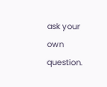ask your own question.